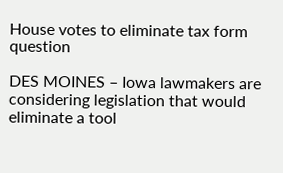House votes to eliminate tax form question

DES MOINES – Iowa lawmakers are considering legislation that would eliminate a tool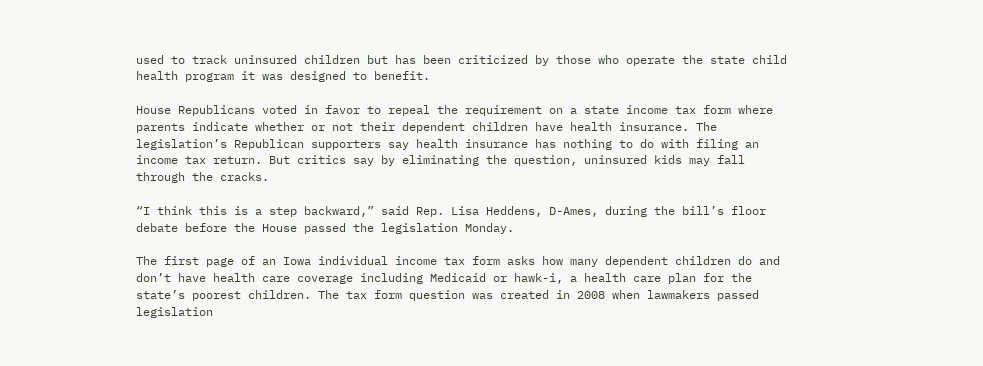used to track uninsured children but has been criticized by those who operate the state child health program it was designed to benefit.

House Republicans voted in favor to repeal the requirement on a state income tax form where parents indicate whether or not their dependent children have health insurance. The legislation’s Republican supporters say health insurance has nothing to do with filing an income tax return. But critics say by eliminating the question, uninsured kids may fall through the cracks.

“I think this is a step backward,” said Rep. Lisa Heddens, D-Ames, during the bill’s floor debate before the House passed the legislation Monday.

The first page of an Iowa individual income tax form asks how many dependent children do and don’t have health care coverage including Medicaid or hawk-i, a health care plan for the state’s poorest children. The tax form question was created in 2008 when lawmakers passed legislation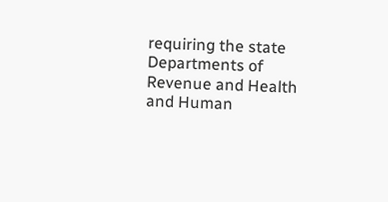requiring the state Departments of Revenue and Health and Human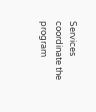Services coordinate the program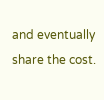and eventually share the cost.